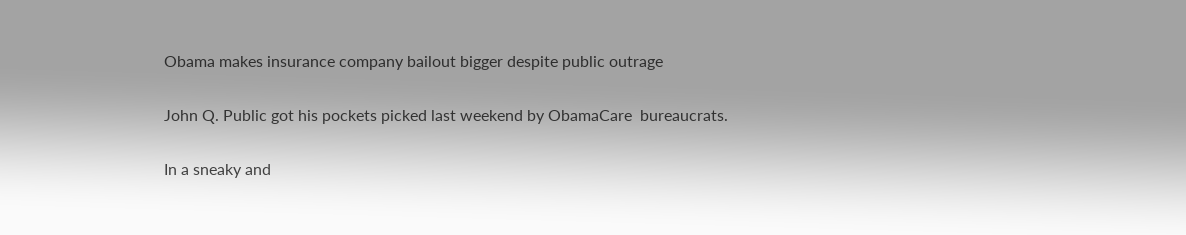Obama makes insurance company bailout bigger despite public outrage

John Q. Public got his pockets picked last weekend by ObamaCare  bureaucrats.

In a sneaky and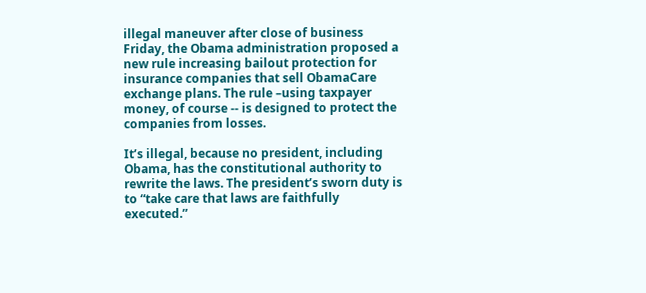illegal maneuver after close of business Friday, the Obama administration proposed a new rule increasing bailout protection for insurance companies that sell ObamaCare  exchange plans. The rule –using taxpayer money, of course -- is designed to protect the companies from losses.

It’s illegal, because no president, including Obama, has the constitutional authority to rewrite the laws. The president’s sworn duty is to “take care that laws are faithfully executed.”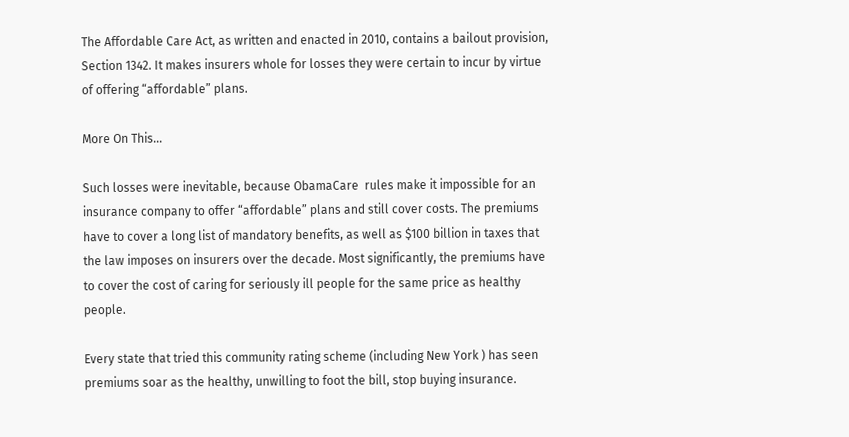The Affordable Care Act, as written and enacted in 2010, contains a bailout provision, Section 1342. It makes insurers whole for losses they were certain to incur by virtue of offering “affordable” plans.

More On This...

Such losses were inevitable, because ObamaCare  rules make it impossible for an insurance company to offer “affordable” plans and still cover costs. The premiums have to cover a long list of mandatory benefits, as well as $100 billion in taxes that the law imposes on insurers over the decade. Most significantly, the premiums have to cover the cost of caring for seriously ill people for the same price as healthy people.

Every state that tried this community rating scheme (including New York ) has seen premiums soar as the healthy, unwilling to foot the bill, stop buying insurance.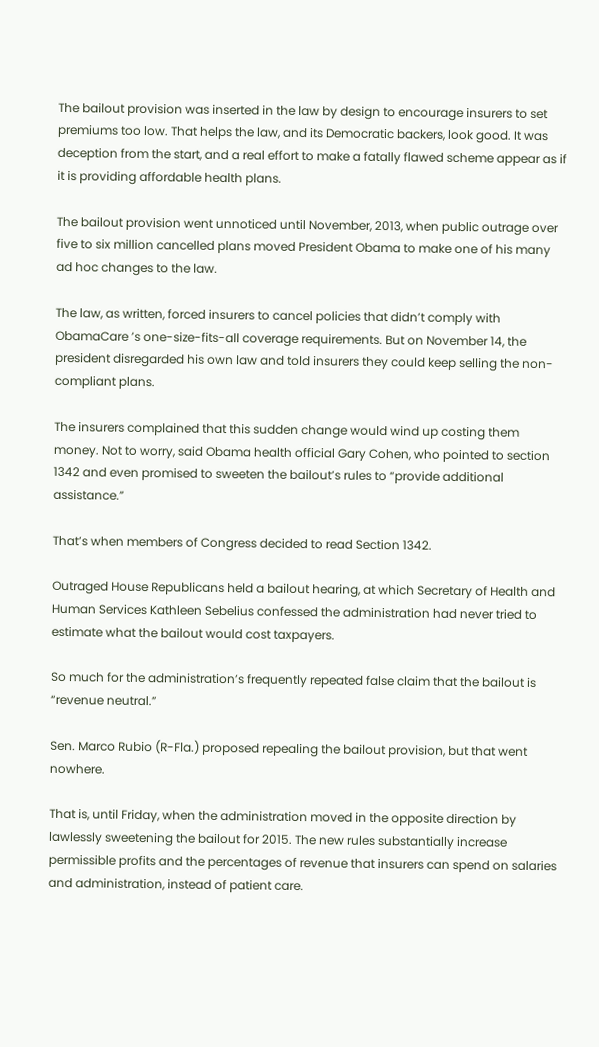The bailout provision was inserted in the law by design to encourage insurers to set premiums too low. That helps the law, and its Democratic backers, look good. It was deception from the start, and a real effort to make a fatally flawed scheme appear as if it is providing affordable health plans.

The bailout provision went unnoticed until November, 2013, when public outrage over five to six million cancelled plans moved President Obama to make one of his many ad hoc changes to the law.

The law, as written, forced insurers to cancel policies that didn’t comply with ObamaCare ’s one-size-fits-all coverage requirements. But on November 14, the president disregarded his own law and told insurers they could keep selling the non-compliant plans.

The insurers complained that this sudden change would wind up costing them money. Not to worry, said Obama health official Gary Cohen, who pointed to section 1342 and even promised to sweeten the bailout’s rules to “provide additional assistance.”

That’s when members of Congress decided to read Section 1342.

Outraged House Republicans held a bailout hearing, at which Secretary of Health and Human Services Kathleen Sebelius confessed the administration had never tried to estimate what the bailout would cost taxpayers.

So much for the administration’s frequently repeated false claim that the bailout is “revenue neutral.”

Sen. Marco Rubio (R-Fla.) proposed repealing the bailout provision, but that went nowhere.

That is, until Friday, when the administration moved in the opposite direction by lawlessly sweetening the bailout for 2015. The new rules substantially increase permissible profits and the percentages of revenue that insurers can spend on salaries and administration, instead of patient care.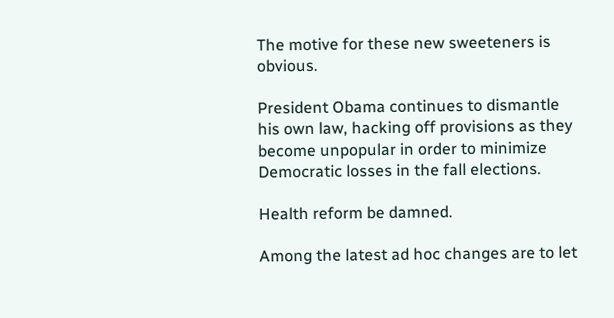The motive for these new sweeteners is obvious.

President Obama continues to dismantle his own law, hacking off provisions as they become unpopular in order to minimize Democratic losses in the fall elections.

Health reform be damned.

Among the latest ad hoc changes are to let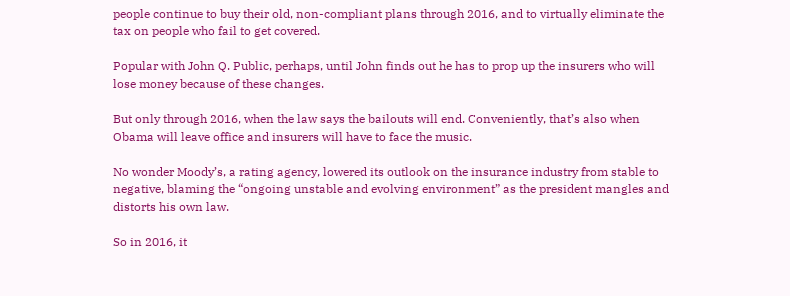people continue to buy their old, non-compliant plans through 2016, and to virtually eliminate the tax on people who fail to get covered.

Popular with John Q. Public, perhaps, until John finds out he has to prop up the insurers who will lose money because of these changes.

But only through 2016, when the law says the bailouts will end. Conveniently, that’s also when Obama will leave office and insurers will have to face the music.

No wonder Moody’s, a rating agency, lowered its outlook on the insurance industry from stable to negative, blaming the “ongoing unstable and evolving environment” as the president mangles and distorts his own law.

So in 2016, it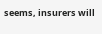seems, insurers will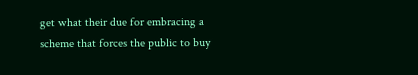get what their due for embracing a scheme that forces the public to buy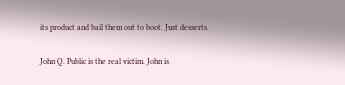its product and bail them out to boot. Just desserts.

John Q. Public is the real victim. John is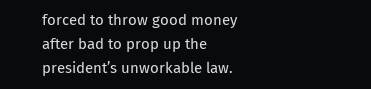forced to throw good money after bad to prop up the president’s unworkable law.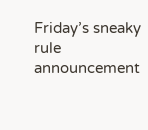Friday’s sneaky rule announcement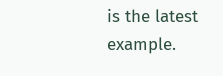is the latest example.